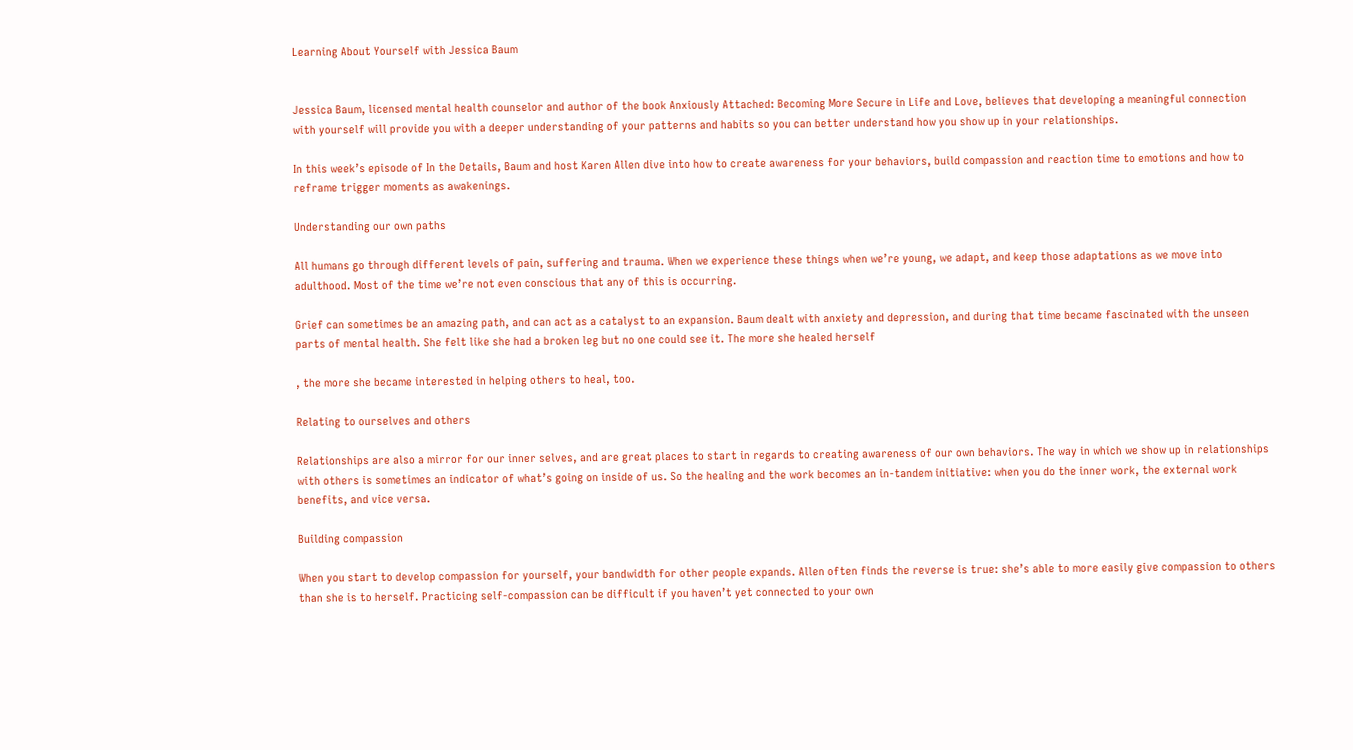Learning About Yourself with Jessica Baum


Jessica Baum, licensed mental health counselor and author of the book Anxiously Attached: Becoming More Secure in Life and Love, believes that developing a meaningful connection with yourself will provide you with a deeper understanding of your patterns and habits so you can better understand how you show up in your relationships.

In this week’s episode of In the Details, Baum and host Karen Allen dive into how to create awareness for your behaviors, build compassion and reaction time to emotions and how to reframe trigger moments as awakenings.

Understanding our own paths

All humans go through different levels of pain, suffering and trauma. When we experience these things when we’re young, we adapt, and keep those adaptations as we move into adulthood. Most of the time we’re not even conscious that any of this is occurring.

Grief can sometimes be an amazing path, and can act as a catalyst to an expansion. Baum dealt with anxiety and depression, and during that time became fascinated with the unseen parts of mental health. She felt like she had a broken leg but no one could see it. The more she healed herself

, the more she became interested in helping others to heal, too.

Relating to ourselves and others

Relationships are also a mirror for our inner selves, and are great places to start in regards to creating awareness of our own behaviors. The way in which we show up in relationships with others is sometimes an indicator of what’s going on inside of us. So the healing and the work becomes an in-tandem initiative: when you do the inner work, the external work benefits, and vice versa.

Building compassion

When you start to develop compassion for yourself, your bandwidth for other people expands. Allen often finds the reverse is true: she’s able to more easily give compassion to others than she is to herself. Practicing self-compassion can be difficult if you haven’t yet connected to your own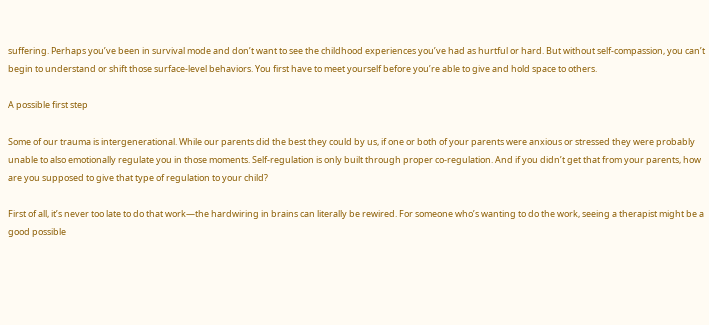suffering. Perhaps you’ve been in survival mode and don’t want to see the childhood experiences you’ve had as hurtful or hard. But without self-compassion, you can’t begin to understand or shift those surface-level behaviors. You first have to meet yourself before you’re able to give and hold space to others.

A possible first step

Some of our trauma is intergenerational. While our parents did the best they could by us, if one or both of your parents were anxious or stressed they were probably unable to also emotionally regulate you in those moments. Self-regulation is only built through proper co-regulation. And if you didn’t get that from your parents, how are you supposed to give that type of regulation to your child?

First of all, it’s never too late to do that work—the hardwiring in brains can literally be rewired. For someone who’s wanting to do the work, seeing a therapist might be a good possible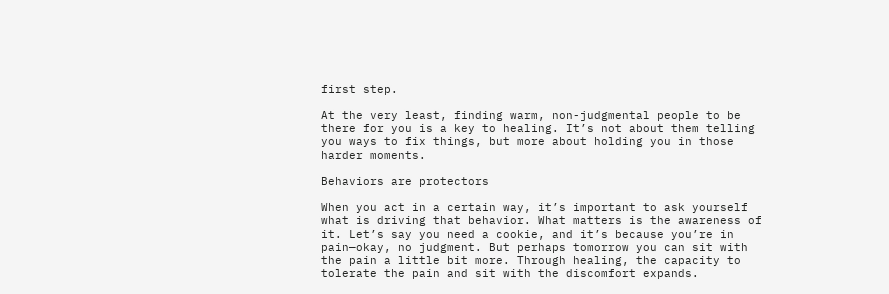first step.

At the very least, finding warm, non-judgmental people to be there for you is a key to healing. It’s not about them telling you ways to fix things, but more about holding you in those harder moments.

Behaviors are protectors

When you act in a certain way, it’s important to ask yourself what is driving that behavior. What matters is the awareness of it. Let’s say you need a cookie, and it’s because you’re in pain—okay, no judgment. But perhaps tomorrow you can sit with the pain a little bit more. Through healing, the capacity to tolerate the pain and sit with the discomfort expands.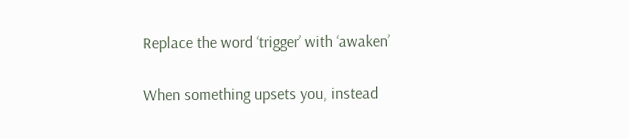Replace the word ‘trigger’ with ‘awaken’

When something upsets you, instead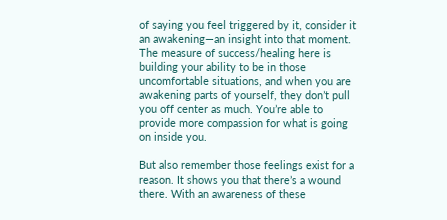of saying you feel triggered by it, consider it an awakening—an insight into that moment. The measure of success/healing here is building your ability to be in those uncomfortable situations, and when you are awakening parts of yourself, they don’t pull you off center as much. You’re able to provide more compassion for what is going on inside you.

But also remember those feelings exist for a reason. It shows you that there’s a wound there. With an awareness of these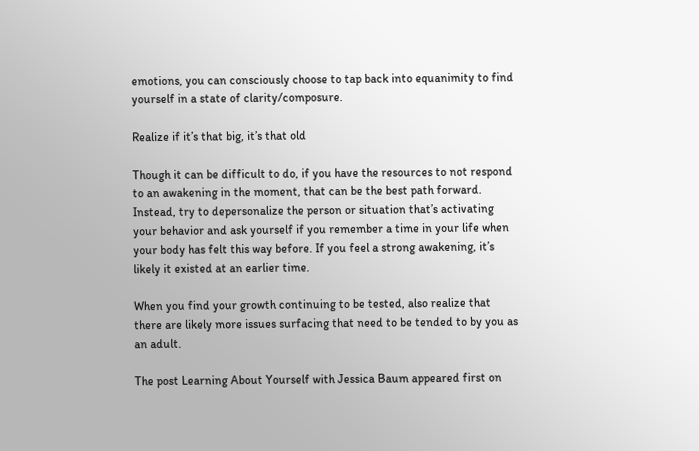emotions, you can consciously choose to tap back into equanimity to find yourself in a state of clarity/composure.

Realize if it’s that big, it’s that old

Though it can be difficult to do, if you have the resources to not respond to an awakening in the moment, that can be the best path forward. Instead, try to depersonalize the person or situation that’s activating your behavior and ask yourself if you remember a time in your life when your body has felt this way before. If you feel a strong awakening, it’s likely it existed at an earlier time.

When you find your growth continuing to be tested, also realize that there are likely more issues surfacing that need to be tended to by you as an adult.

The post Learning About Yourself with Jessica Baum appeared first on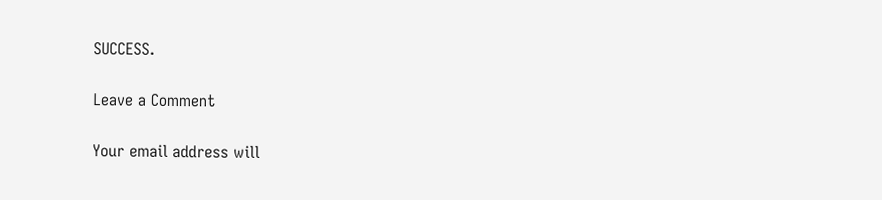SUCCESS.

Leave a Comment

Your email address will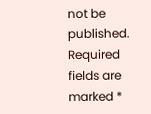not be published. Required fields are marked *